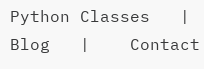Python Classes   |    Blog   |    Contact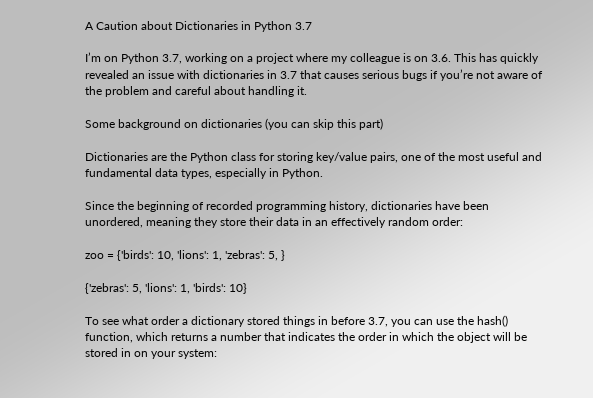A Caution about Dictionaries in Python 3.7

I’m on Python 3.7, working on a project where my colleague is on 3.6. This has quickly revealed an issue with dictionaries in 3.7 that causes serious bugs if you’re not aware of the problem and careful about handling it.

Some background on dictionaries (you can skip this part)

Dictionaries are the Python class for storing key/value pairs, one of the most useful and fundamental data types, especially in Python.

Since the beginning of recorded programming history, dictionaries have been unordered, meaning they store their data in an effectively random order:

zoo = {'birds': 10, 'lions': 1, 'zebras': 5, }

{'zebras': 5, 'lions': 1, 'birds': 10}

To see what order a dictionary stored things in before 3.7, you can use the hash() function, which returns a number that indicates the order in which the object will be stored in on your system: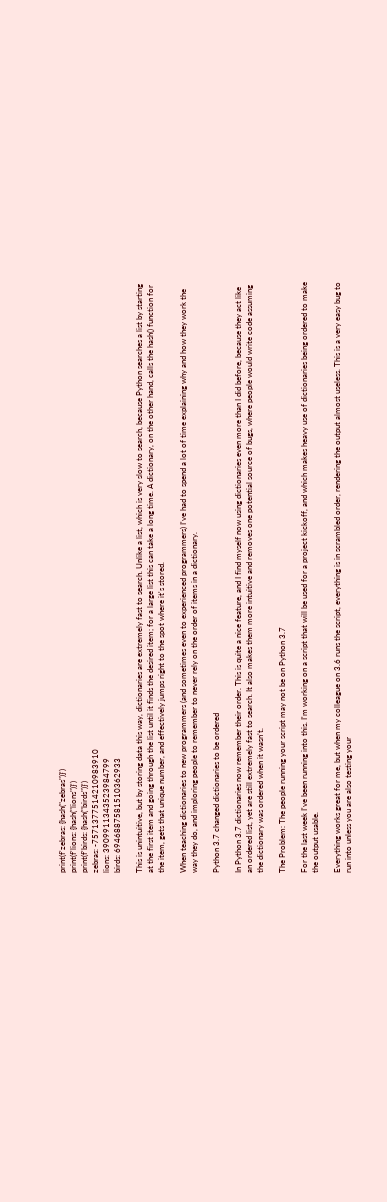print(f'zebras: {hash("zebras")}')
print(f'lions: {hash("lions")}')
print(f'birds: {hash("birds")}')
zebras: -7571377514210983910
lions: 3909911343523984799
birds: 6946887581510362933

This is unintuitive, but by storing data this way, dictionaries are extremely fast to search. Unlike a list, which is very slow to search, because Python searches a list by starting at the first item and going through the list until it finds the desired item; for a large list this can take a long time. A dictionary, on the other hand, calls the hash() function for the item, gets that unique number, and effectively jumps right to the spot where it's stored.

When teaching dictionaries to new programmers (and sometimes even to experienced programmers) I've had to spend a lot of time explaining why and how they work the way they do, and imploring people to remember to never rely on the order of items in a dictionary.

Python 3.7 changed dictionaries to be ordered

In Python 3.7 dictionaries now remember their order. This is quite a nice feature, and I find myself now using dictionaries even more than I did before, because they act like an ordered list, yet are still extremely fast to search. It also makes them more intuitive and removes one potential source of bugs, where people would write code assuming the dictionary was ordered when it wasn’t.

The Problem: The people running your script may not be on Python 3.7

For the last week I've been running into this. I'm working on a script that will be used for a project kickoff, and which makes heavy use of dictionaries being ordered to make the output usable.

Everything works great for me, but when my colleague on 3.6 runs the script, everything is in scrambled order, rendering the output almost useless. This is a very easy bug to run into unless you are also testing your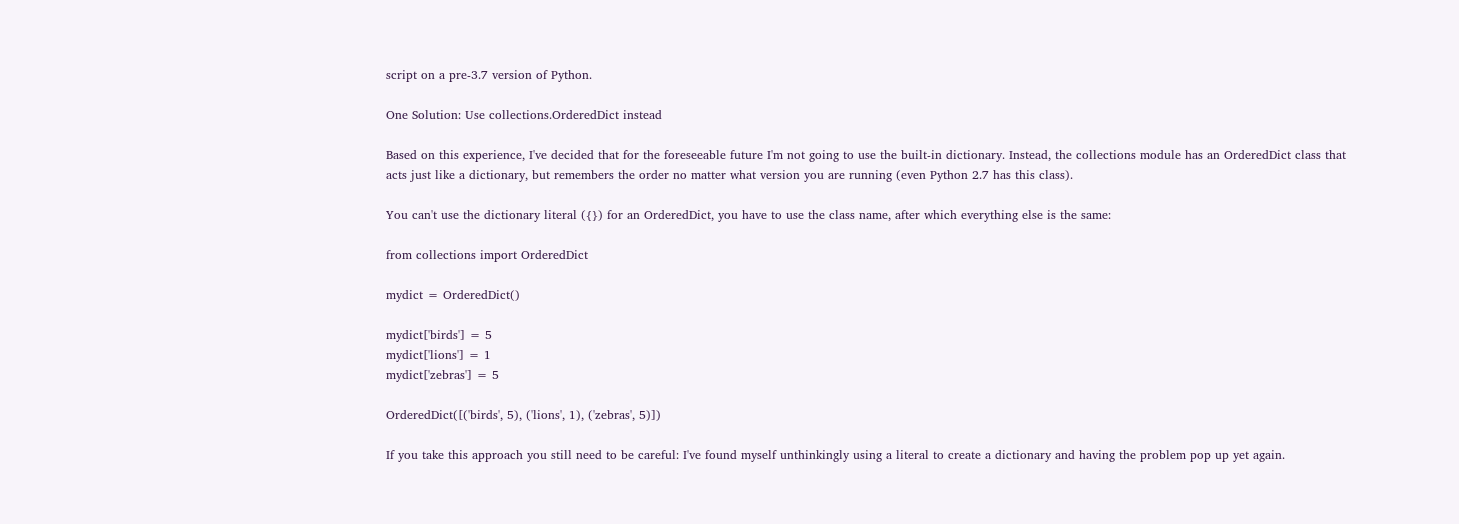script on a pre-3.7 version of Python.

One Solution: Use collections.OrderedDict instead

Based on this experience, I've decided that for the foreseeable future I'm not going to use the built-in dictionary. Instead, the collections module has an OrderedDict class that acts just like a dictionary, but remembers the order no matter what version you are running (even Python 2.7 has this class).

You can't use the dictionary literal ({}) for an OrderedDict, you have to use the class name, after which everything else is the same:

from collections import OrderedDict

mydict = OrderedDict()

mydict['birds'] = 5
mydict['lions'] = 1
mydict['zebras'] = 5

OrderedDict([('birds', 5), ('lions', 1), ('zebras', 5)])

If you take this approach you still need to be careful: I've found myself unthinkingly using a literal to create a dictionary and having the problem pop up yet again.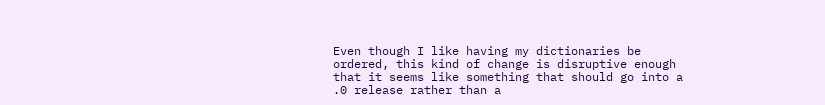Even though I like having my dictionaries be ordered, this kind of change is disruptive enough that it seems like something that should go into a .0 release rather than a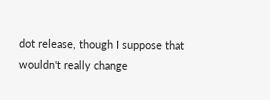dot release, though I suppose that wouldn't really change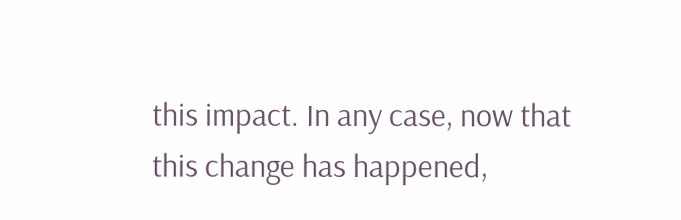this impact. In any case, now that this change has happened,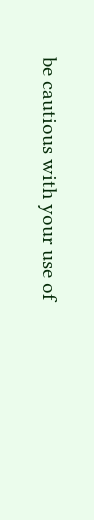be cautious with your use of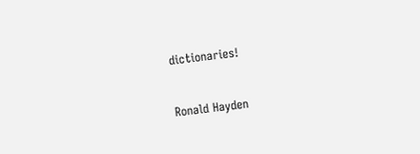dictionaries!


Ronald Hayden